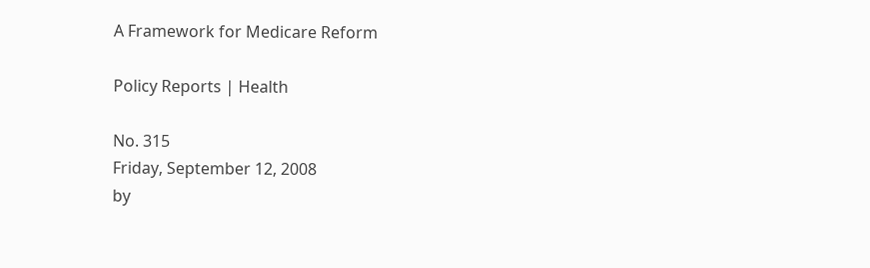A Framework for Medicare Reform

Policy Reports | Health

No. 315
Friday, September 12, 2008
by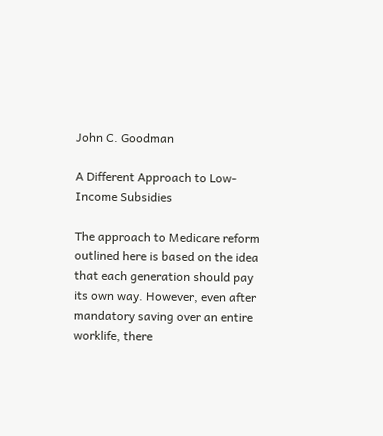John C. Goodman

A Different Approach to Low-Income Subsidies

The approach to Medicare reform outlined here is based on the idea that each generation should pay its own way. However, even after mandatory saving over an entire worklife, there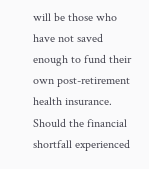will be those who have not saved enough to fund their own post-retirement health insurance. Should the financial shortfall experienced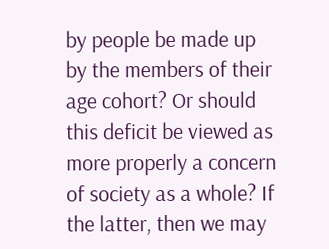by people be made up by the members of their age cohort? Or should this deficit be viewed as more properly a concern of society as a whole? If the latter, then we may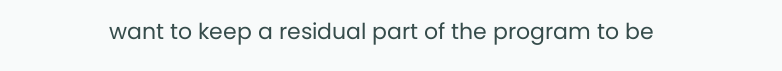want to keep a residual part of the program to be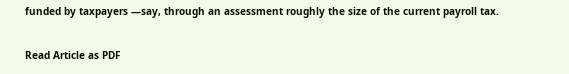funded by taxpayers —say, through an assessment roughly the size of the current payroll tax.

Read Article as PDF